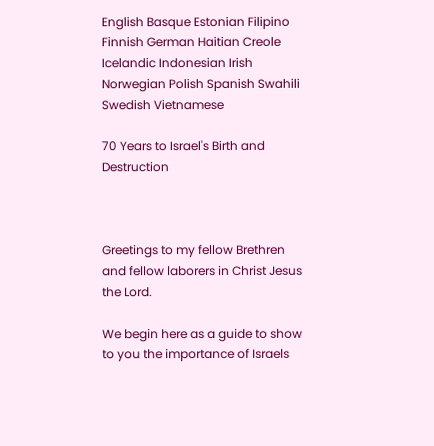English Basque Estonian Filipino Finnish German Haitian Creole Icelandic Indonesian Irish Norwegian Polish Spanish Swahili Swedish Vietnamese

70 Years to Israel's Birth and Destruction



Greetings to my fellow Brethren and fellow laborers in Christ Jesus the Lord.

We begin here as a guide to show to you the importance of Israels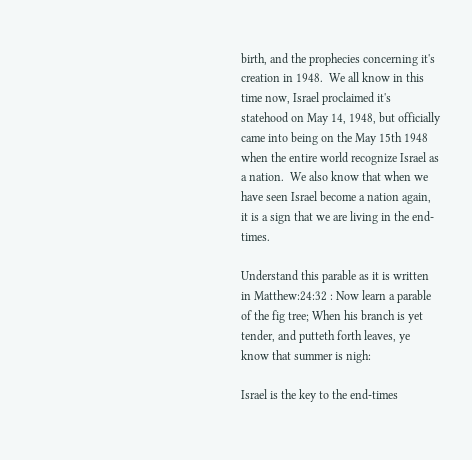birth, and the prophecies concerning it's creation in 1948.  We all know in this time now, Israel proclaimed it's statehood on May 14, 1948, but officially came into being on the May 15th 1948 when the entire world recognize Israel as a nation.  We also know that when we have seen Israel become a nation again, it is a sign that we are living in the end-times.

Understand this parable as it is written in Matthew:24:32 : Now learn a parable of the fig tree; When his branch is yet tender, and putteth forth leaves, ye know that summer is nigh:

Israel is the key to the end-times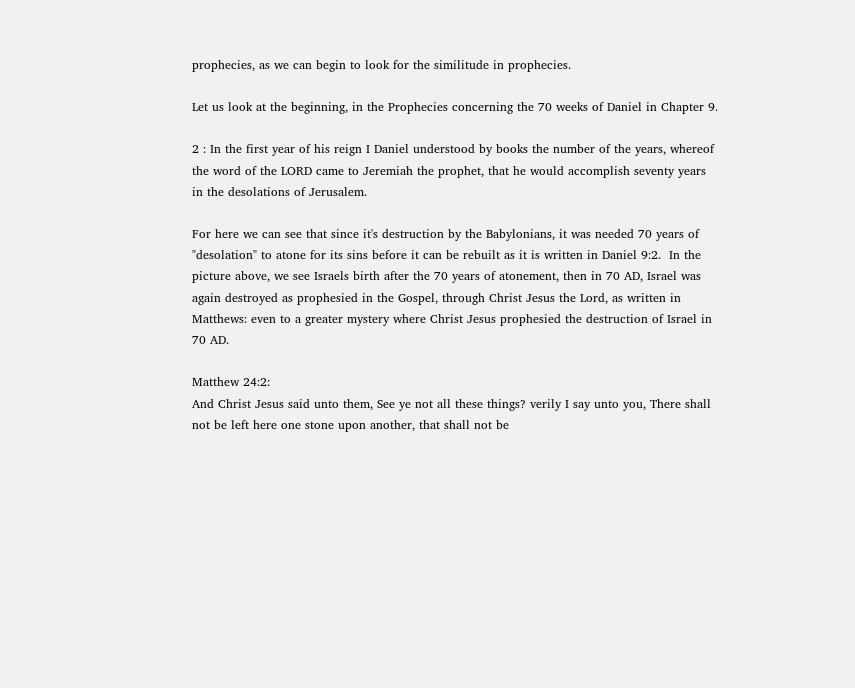prophecies, as we can begin to look for the similitude in prophecies.

Let us look at the beginning, in the Prophecies concerning the 70 weeks of Daniel in Chapter 9.

2 : In the first year of his reign I Daniel understood by books the number of the years, whereof the word of the LORD came to Jeremiah the prophet, that he would accomplish seventy years in the desolations of Jerusalem.

For here we can see that since it's destruction by the Babylonians, it was needed 70 years of "desolation" to atone for its sins before it can be rebuilt as it is written in Daniel 9:2.  In the picture above, we see Israels birth after the 70 years of atonement, then in 70 AD, Israel was again destroyed as prophesied in the Gospel, through Christ Jesus the Lord, as written in Matthews: even to a greater mystery where Christ Jesus prophesied the destruction of Israel in 70 AD.

Matthew 24:2:
And Christ Jesus said unto them, See ye not all these things? verily I say unto you, There shall not be left here one stone upon another, that shall not be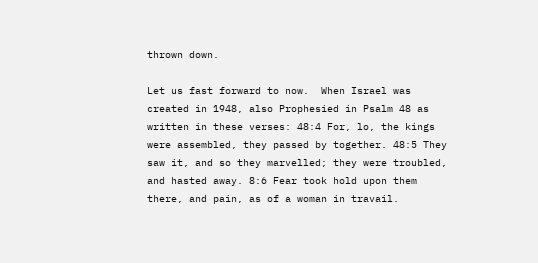thrown down.

Let us fast forward to now.  When Israel was created in 1948, also Prophesied in Psalm 48 as written in these verses: 48:4 For, lo, the kings were assembled, they passed by together. 48:5 They saw it, and so they marvelled; they were troubled, and hasted away. 8:6 Fear took hold upon them there, and pain, as of a woman in travail.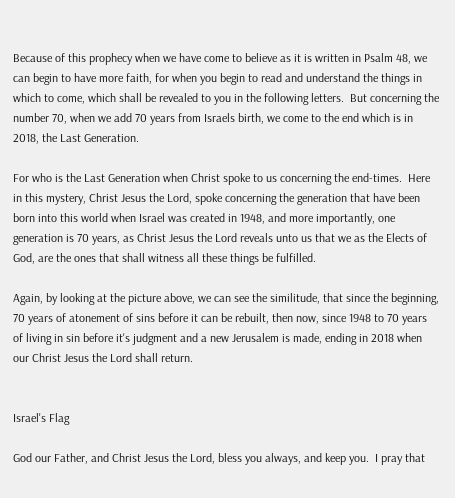Because of this prophecy when we have come to believe as it is written in Psalm 48, we can begin to have more faith, for when you begin to read and understand the things in which to come, which shall be revealed to you in the following letters.  But concerning the number 70, when we add 70 years from Israels birth, we come to the end which is in 2018, the Last Generation.

For who is the Last Generation when Christ spoke to us concerning the end-times.  Here in this mystery, Christ Jesus the Lord, spoke concerning the generation that have been born into this world when Israel was created in 1948, and more importantly, one generation is 70 years, as Christ Jesus the Lord reveals unto us that we as the Elects of God, are the ones that shall witness all these things be fulfilled.

Again, by looking at the picture above, we can see the similitude, that since the beginning, 70 years of atonement of sins before it can be rebuilt, then now, since 1948 to 70 years of living in sin before it's judgment and a new Jerusalem is made, ending in 2018 when our Christ Jesus the Lord shall return.


Israel's Flag

God our Father, and Christ Jesus the Lord, bless you always, and keep you.  I pray that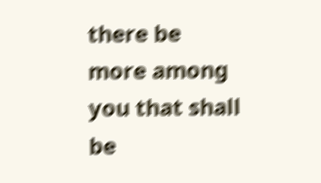there be more among you that shall be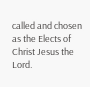called and chosen as the Elects of Christ Jesus the Lord.